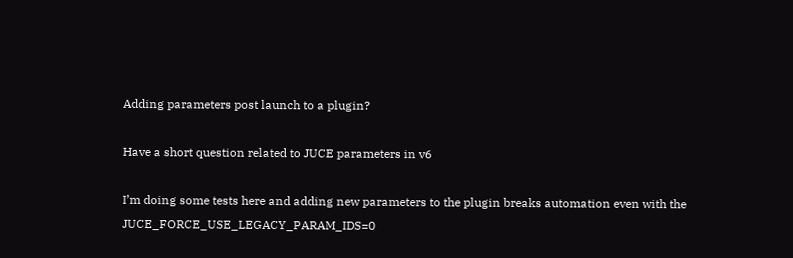Adding parameters post launch to a plugin?

Have a short question related to JUCE parameters in v6

I’m doing some tests here and adding new parameters to the plugin breaks automation even with the JUCE_FORCE_USE_LEGACY_PARAM_IDS=0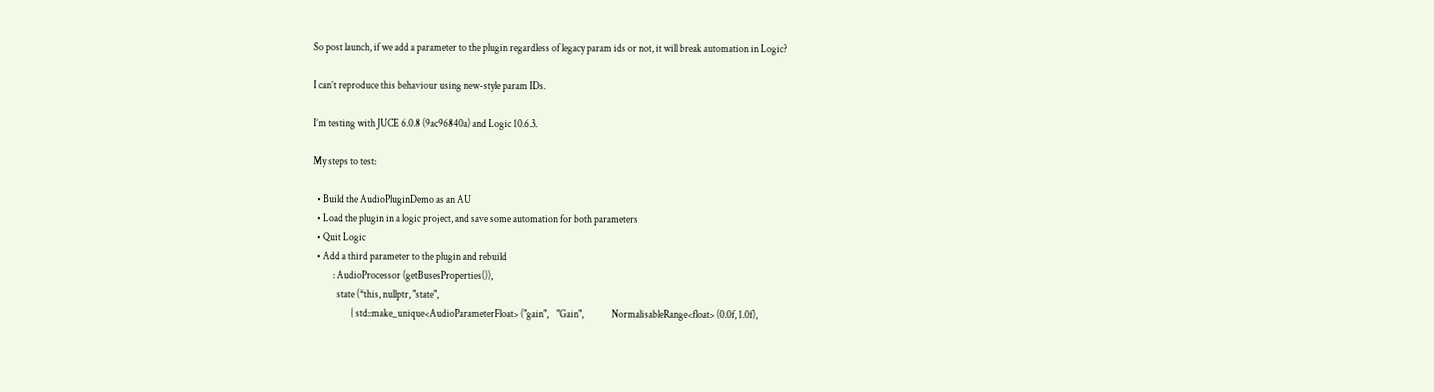So post launch, if we add a parameter to the plugin regardless of legacy param ids or not, it will break automation in Logic?

I can’t reproduce this behaviour using new-style param IDs.

I’m testing with JUCE 6.0.8 (9ac96840a) and Logic 10.6.3.

My steps to test:

  • Build the AudioPluginDemo as an AU
  • Load the plugin in a logic project, and save some automation for both parameters
  • Quit Logic
  • Add a third parameter to the plugin and rebuild
          : AudioProcessor (getBusesProperties()),
            state (*this, nullptr, "state",
                   { std::make_unique<AudioParameterFloat> ("gain",    "Gain",              NormalisableRange<float> (0.0f, 1.0f),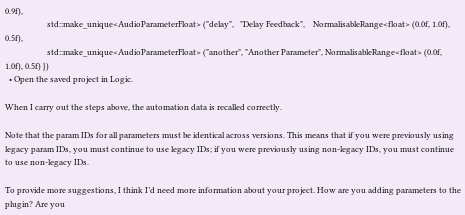0.9f),
                     std::make_unique<AudioParameterFloat> ("delay",   "Delay Feedback",    NormalisableRange<float> (0.0f, 1.0f), 0.5f),
                     std::make_unique<AudioParameterFloat> ("another", "Another Parameter", NormalisableRange<float> (0.0f, 1.0f), 0.5f) })
  • Open the saved project in Logic.

When I carry out the steps above, the automation data is recalled correctly.

Note that the param IDs for all parameters must be identical across versions. This means that if you were previously using legacy param IDs, you must continue to use legacy IDs; if you were previously using non-legacy IDs, you must continue to use non-legacy IDs.

To provide more suggestions, I think I’d need more information about your project. How are you adding parameters to the plugin? Are you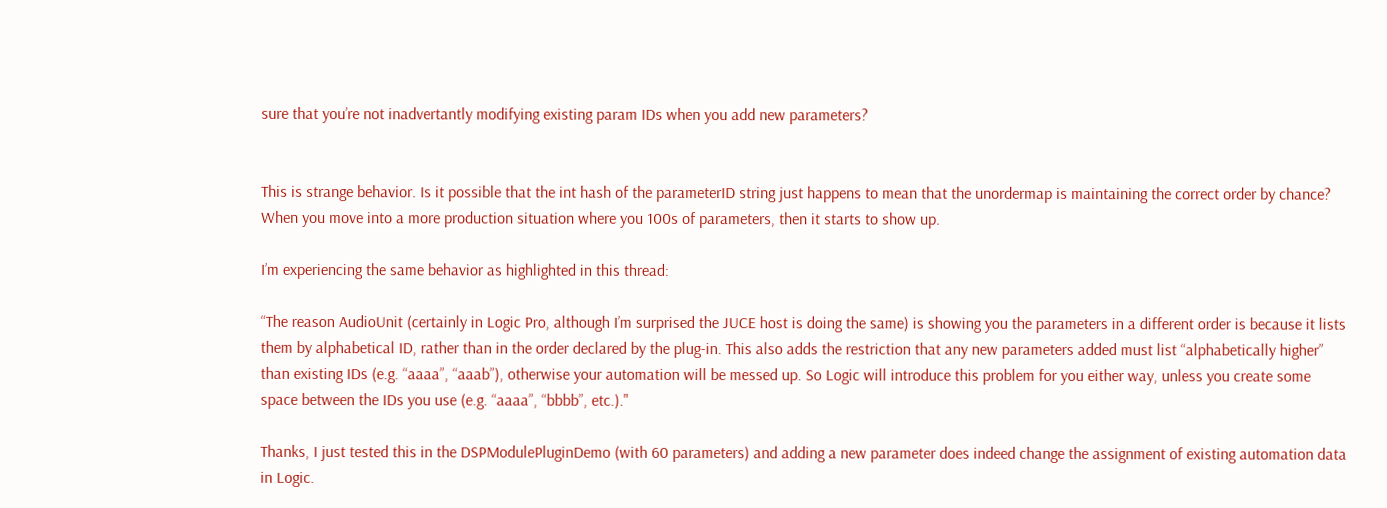sure that you’re not inadvertantly modifying existing param IDs when you add new parameters?


This is strange behavior. Is it possible that the int hash of the parameterID string just happens to mean that the unordermap is maintaining the correct order by chance? When you move into a more production situation where you 100s of parameters, then it starts to show up.

I’m experiencing the same behavior as highlighted in this thread:

“The reason AudioUnit (certainly in Logic Pro, although I’m surprised the JUCE host is doing the same) is showing you the parameters in a different order is because it lists them by alphabetical ID, rather than in the order declared by the plug-in. This also adds the restriction that any new parameters added must list “alphabetically higher” than existing IDs (e.g. “aaaa”, “aaab”), otherwise your automation will be messed up. So Logic will introduce this problem for you either way, unless you create some space between the IDs you use (e.g. “aaaa”, “bbbb”, etc.)."

Thanks, I just tested this in the DSPModulePluginDemo (with 60 parameters) and adding a new parameter does indeed change the assignment of existing automation data in Logic.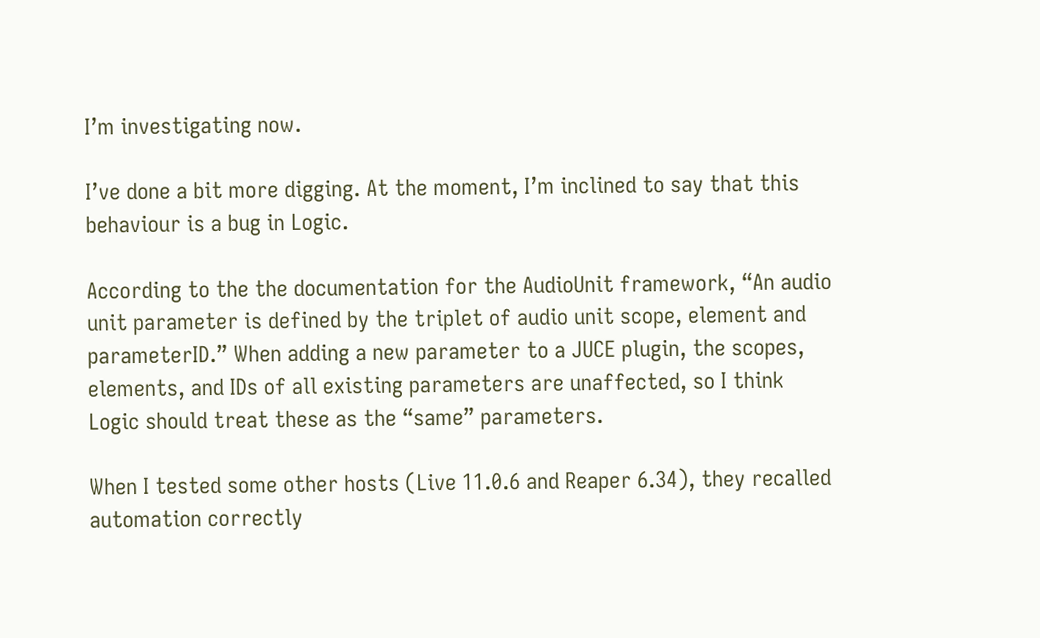I’m investigating now.

I’ve done a bit more digging. At the moment, I’m inclined to say that this behaviour is a bug in Logic.

According to the the documentation for the AudioUnit framework, “An audio unit parameter is defined by the triplet of audio unit scope, element and parameterID.” When adding a new parameter to a JUCE plugin, the scopes, elements, and IDs of all existing parameters are unaffected, so I think Logic should treat these as the “same” parameters.

When I tested some other hosts (Live 11.0.6 and Reaper 6.34), they recalled automation correctly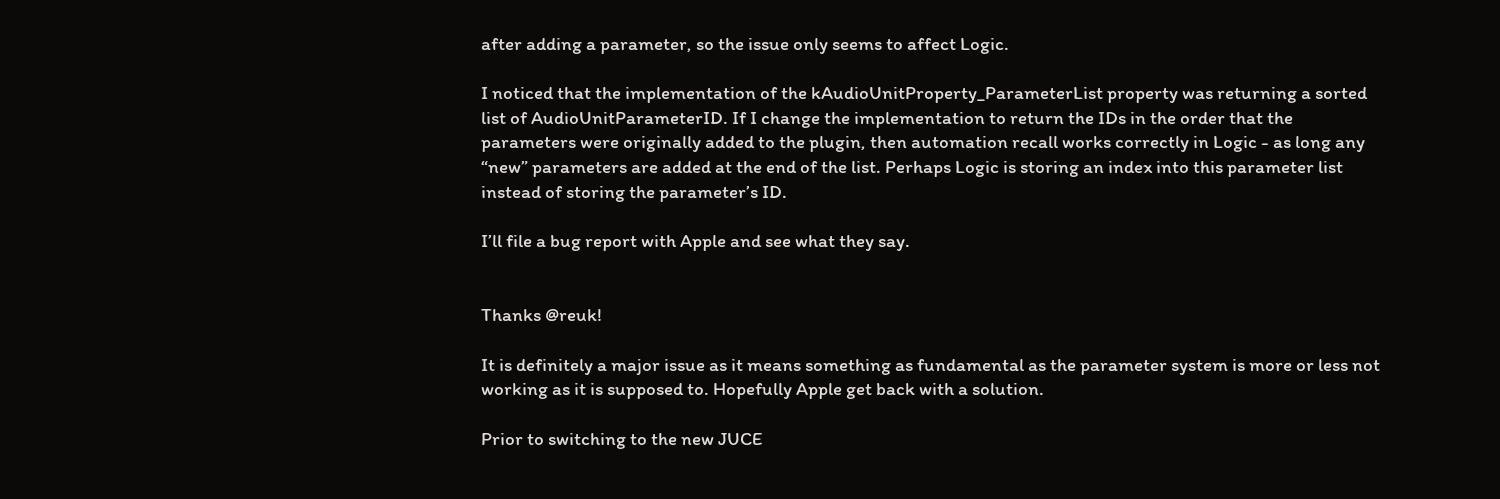after adding a parameter, so the issue only seems to affect Logic.

I noticed that the implementation of the kAudioUnitProperty_ParameterList property was returning a sorted list of AudioUnitParameterID. If I change the implementation to return the IDs in the order that the parameters were originally added to the plugin, then automation recall works correctly in Logic - as long any “new” parameters are added at the end of the list. Perhaps Logic is storing an index into this parameter list instead of storing the parameter’s ID.

I’ll file a bug report with Apple and see what they say.


Thanks @reuk!

It is definitely a major issue as it means something as fundamental as the parameter system is more or less not working as it is supposed to. Hopefully Apple get back with a solution.

Prior to switching to the new JUCE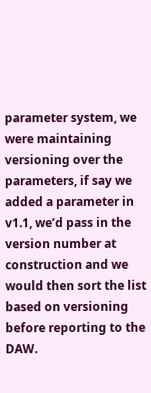parameter system, we were maintaining versioning over the parameters, if say we added a parameter in v1.1, we’d pass in the version number at construction and we would then sort the list based on versioning before reporting to the DAW.